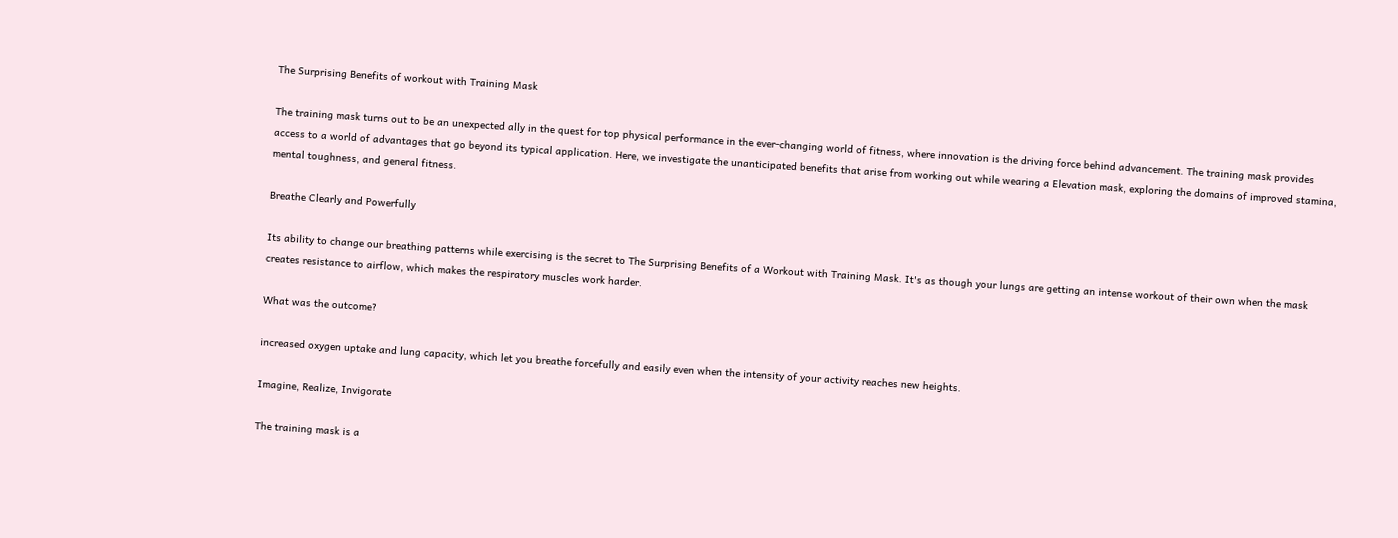The Surprising Benefits of workout with Training Mask

The training mask turns out to be an unexpected ally in the quest for top physical performance in the ever-changing world of fitness, where innovation is the driving force behind advancement. The training mask provides access to a world of advantages that go beyond its typical application. Here, we investigate the unanticipated benefits that arise from working out while wearing a Elevation mask, exploring the domains of improved stamina, mental toughness, and general fitness.

Breathe Clearly and Powerfully

Its ability to change our breathing patterns while exercising is the secret to The Surprising Benefits of a Workout with Training Mask. It's as though your lungs are getting an intense workout of their own when the mask creates resistance to airflow, which makes the respiratory muscles work harder.

What was the outcome?

increased oxygen uptake and lung capacity, which let you breathe forcefully and easily even when the intensity of your activity reaches new heights.

Imagine, Realize, Invigorate

The training mask is a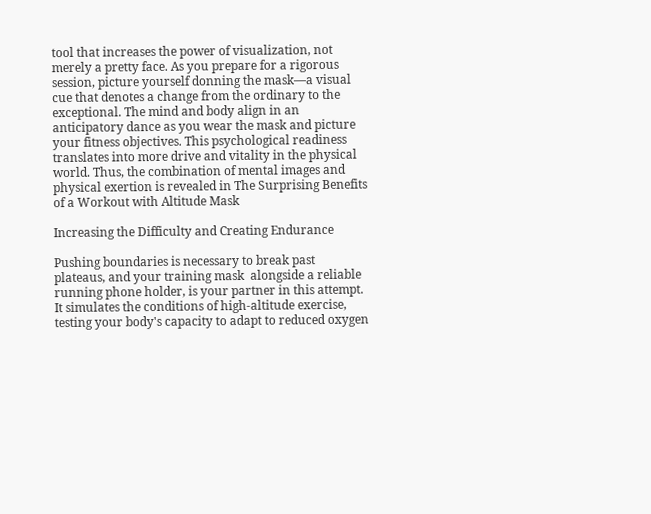tool that increases the power of visualization, not merely a pretty face. As you prepare for a rigorous session, picture yourself donning the mask—a visual cue that denotes a change from the ordinary to the exceptional. The mind and body align in an anticipatory dance as you wear the mask and picture your fitness objectives. This psychological readiness translates into more drive and vitality in the physical world. Thus, the combination of mental images and physical exertion is revealed in The Surprising Benefits of a Workout with Altitude Mask

Increasing the Difficulty and Creating Endurance

Pushing boundaries is necessary to break past plateaus, and your training mask  alongside a reliable running phone holder, is your partner in this attempt. It simulates the conditions of high-altitude exercise, testing your body's capacity to adapt to reduced oxygen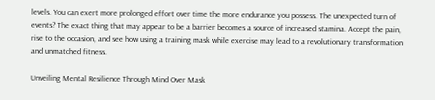levels. You can exert more prolonged effort over time the more endurance you possess. The unexpected turn of events? The exact thing that may appear to be a barrier becomes a source of increased stamina. Accept the pain, rise to the occasion, and see how using a training mask while exercise may lead to a revolutionary transformation and unmatched fitness.

Unveiling Mental Resilience Through Mind Over Mask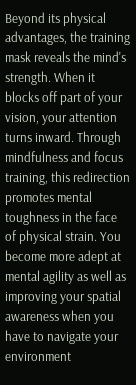Beyond its physical advantages, the training mask reveals the mind's strength. When it blocks off part of your vision, your attention turns inward. Through mindfulness and focus training, this redirection promotes mental toughness in the face of physical strain. You become more adept at mental agility as well as improving your spatial awareness when you have to navigate your environment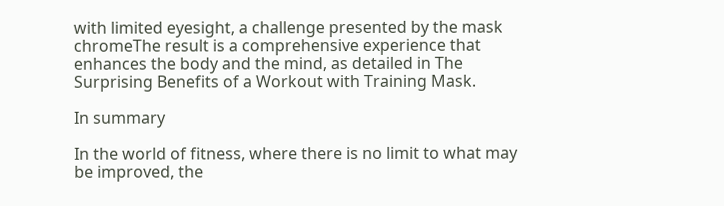with limited eyesight, a challenge presented by the mask chromeThe result is a comprehensive experience that enhances the body and the mind, as detailed in The Surprising Benefits of a Workout with Training Mask.

In summary

In the world of fitness, where there is no limit to what may be improved, the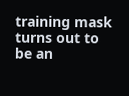training mask turns out to be an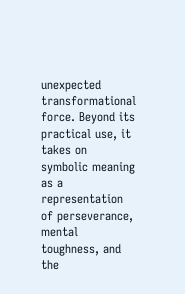unexpected transformational force. Beyond its practical use, it takes on symbolic meaning as a representation of perseverance, mental toughness, and the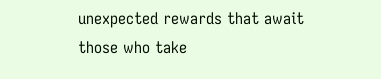unexpected rewards that await those who take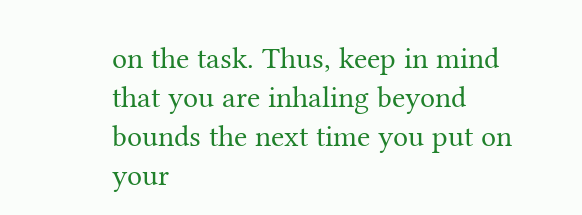on the task. Thus, keep in mind that you are inhaling beyond bounds the next time you put on your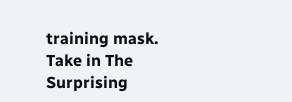training mask. Take in The Surprising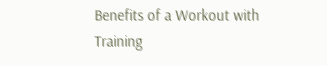Benefits of a Workout with Training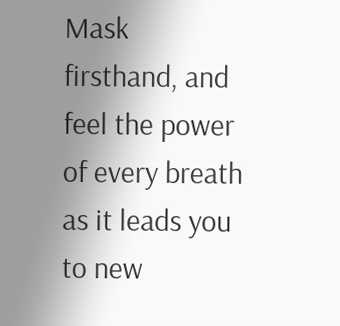Mask firsthand, and feel the power of every breath as it leads you to new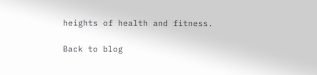heights of health and fitness.

Back to blog